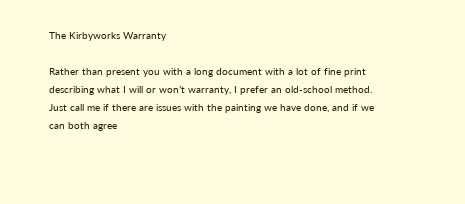The Kirbyworks Warranty

Rather than present you with a long document with a lot of fine print describing what I will or won’t warranty, I prefer an old-school method. Just call me if there are issues with the painting we have done, and if we can both agree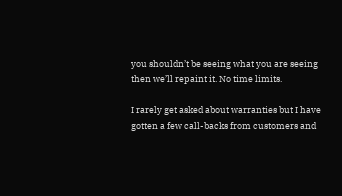you shouldn’t be seeing what you are seeing then we’ll repaint it. No time limits.

I rarely get asked about warranties but I have gotten a few call-backs from customers and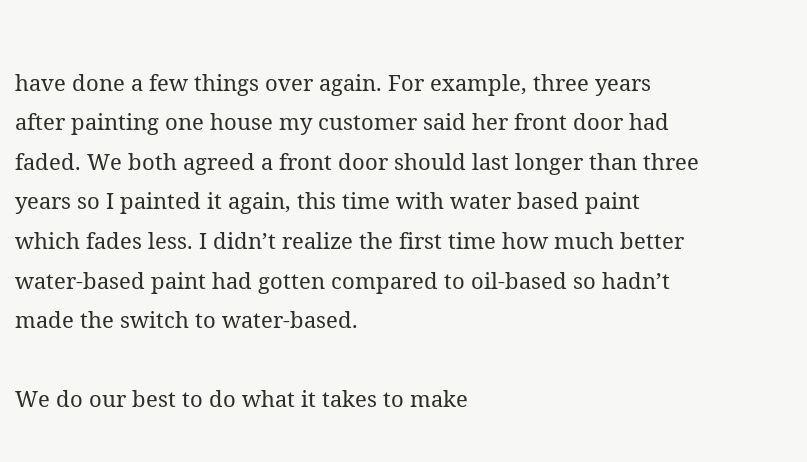have done a few things over again. For example, three years after painting one house my customer said her front door had faded. We both agreed a front door should last longer than three years so I painted it again, this time with water based paint which fades less. I didn’t realize the first time how much better water-based paint had gotten compared to oil-based so hadn’t made the switch to water-based.

We do our best to do what it takes to make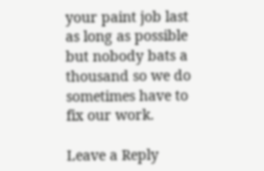your paint job last as long as possible but nobody bats a thousand so we do sometimes have to fix our work.

Leave a Reply